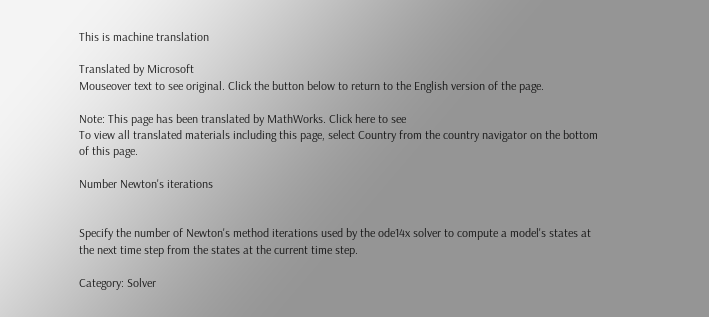This is machine translation

Translated by Microsoft
Mouseover text to see original. Click the button below to return to the English version of the page.

Note: This page has been translated by MathWorks. Click here to see
To view all translated materials including this page, select Country from the country navigator on the bottom of this page.

Number Newton's iterations


Specify the number of Newton's method iterations used by the ode14x solver to compute a model's states at the next time step from the states at the current time step.

Category: Solver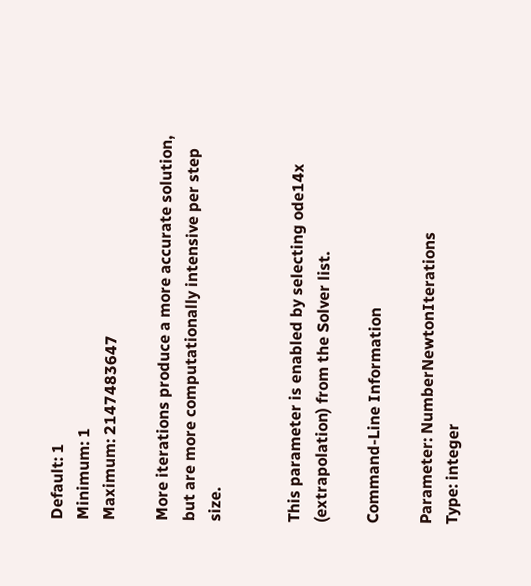Default: 1
Minimum: 1
Maximum: 2147483647

More iterations produce a more accurate solution, but are more computationally intensive per step size.


This parameter is enabled by selecting ode14x (extrapolation) from the Solver list.

Command-Line Information

Parameter: NumberNewtonIterations
Type: integer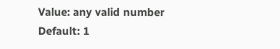Value: any valid number
Default: 1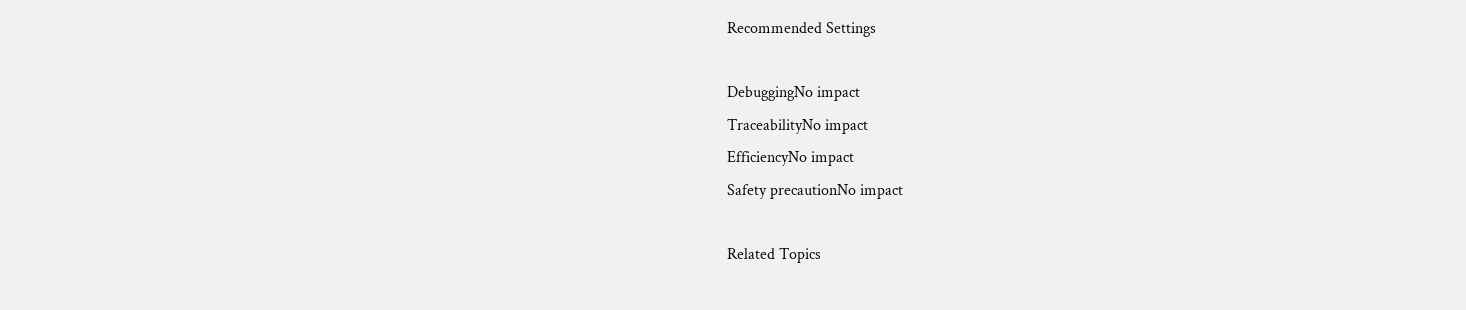Recommended Settings

DebuggingNo impact
TraceabilityNo impact
EfficiencyNo impact
Safety precautionNo impact

Related Topics